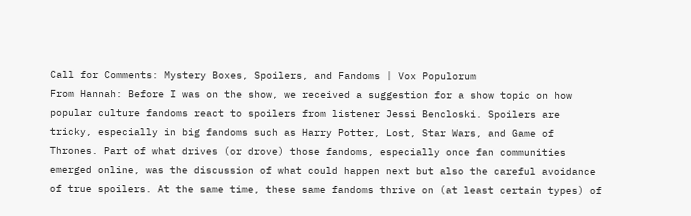Call for Comments: Mystery Boxes, Spoilers, and Fandoms | Vox Populorum
From Hannah: Before I was on the show, we received a suggestion for a show topic on how popular culture fandoms react to spoilers from listener Jessi Bencloski. Spoilers are tricky, especially in big fandoms such as Harry Potter, Lost, Star Wars, and Game of Thrones. Part of what drives (or drove) those fandoms, especially once fan communities emerged online, was the discussion of what could happen next but also the careful avoidance of true spoilers. At the same time, these same fandoms thrive on (at least certain types) of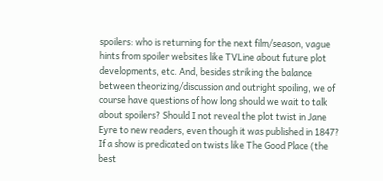spoilers: who is returning for the next film/season, vague hints from spoiler websites like TVLine about future plot developments, etc. And, besides striking the balance between theorizing/discussion and outright spoiling, we of course have questions of how long should we wait to talk about spoilers? Should I not reveal the plot twist in Jane Eyre to new readers, even though it was published in 1847? If a show is predicated on twists like The Good Place (the best